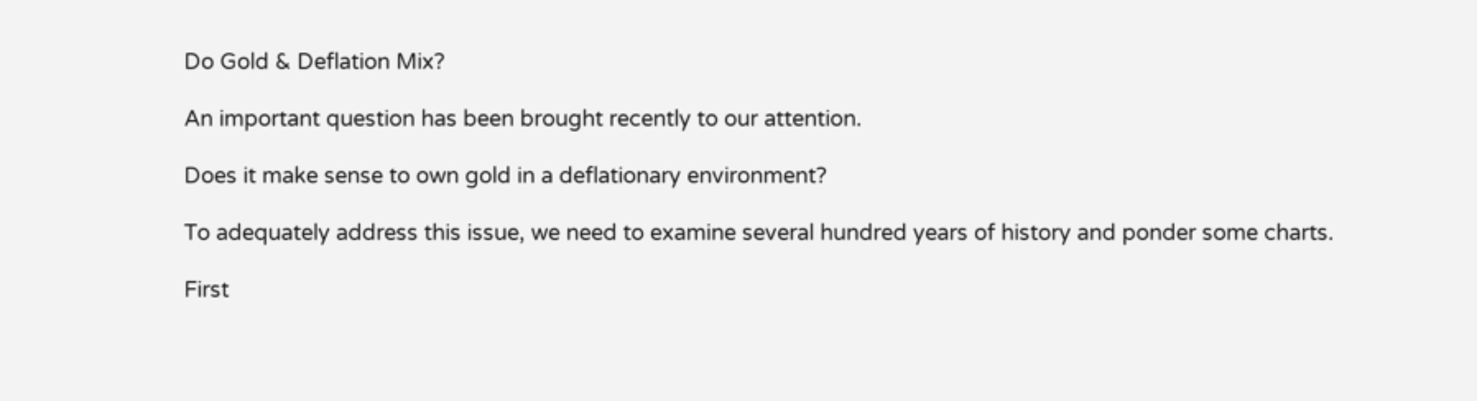Do Gold & Deflation Mix?

An important question has been brought recently to our attention.

Does it make sense to own gold in a deflationary environment?

To adequately address this issue, we need to examine several hundred years of history and ponder some charts.

First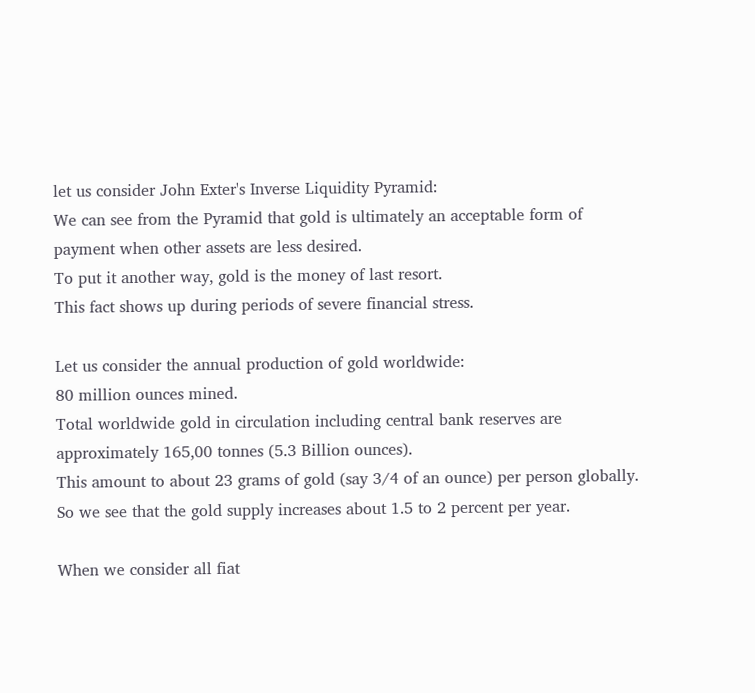let us consider John Exter's Inverse Liquidity Pyramid:
We can see from the Pyramid that gold is ultimately an acceptable form of payment when other assets are less desired.
To put it another way, gold is the money of last resort.
This fact shows up during periods of severe financial stress.

Let us consider the annual production of gold worldwide:
80 million ounces mined.
Total worldwide gold in circulation including central bank reserves are approximately 165,00 tonnes (5.3 Billion ounces).
This amount to about 23 grams of gold (say 3/4 of an ounce) per person globally.
So we see that the gold supply increases about 1.5 to 2 percent per year.

When we consider all fiat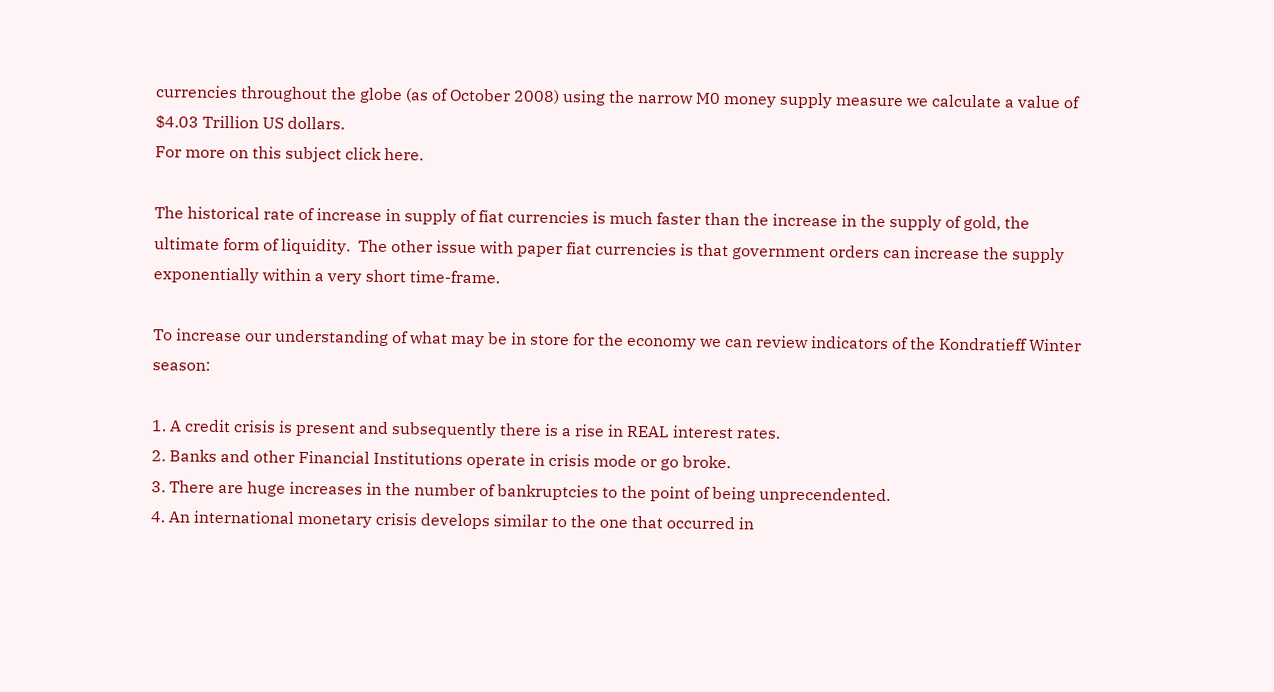currencies throughout the globe (as of October 2008) using the narrow M0 money supply measure we calculate a value of $4.03 Trillion US dollars.
For more on this subject click here.

The historical rate of increase in supply of fiat currencies is much faster than the increase in the supply of gold, the ultimate form of liquidity.  The other issue with paper fiat currencies is that government orders can increase the supply exponentially within a very short time-frame.

To increase our understanding of what may be in store for the economy we can review indicators of the Kondratieff Winter season:

1. A credit crisis is present and subsequently there is a rise in REAL interest rates.
2. Banks and other Financial Institutions operate in crisis mode or go broke.
3. There are huge increases in the number of bankruptcies to the point of being unprecendented.
4. An international monetary crisis develops similar to the one that occurred in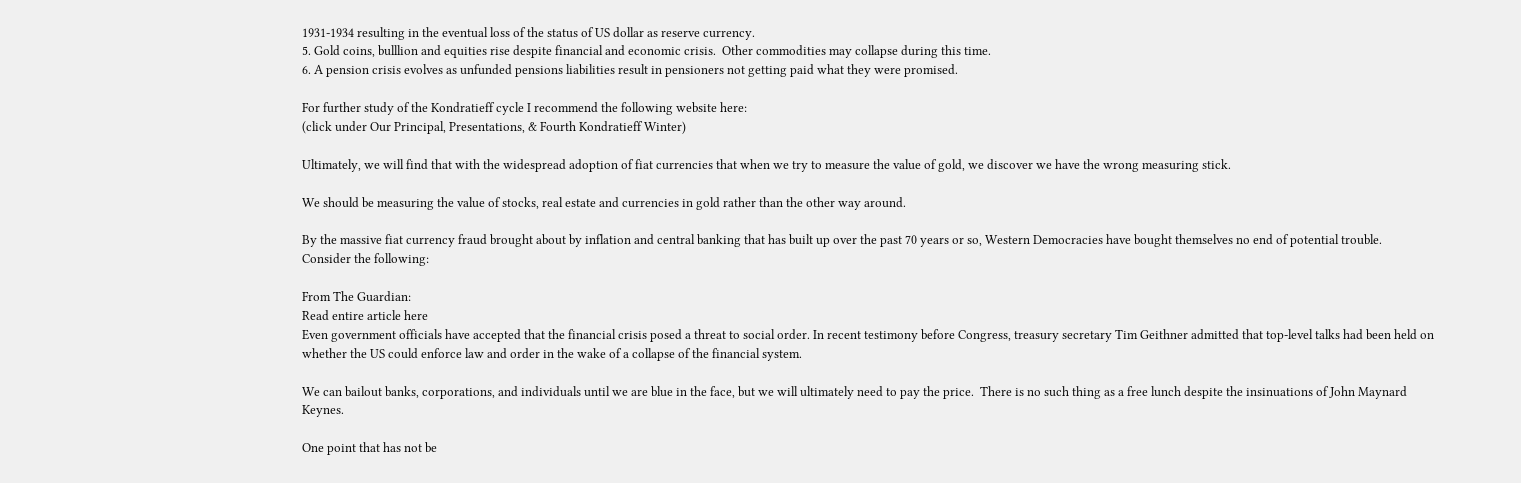1931-1934 resulting in the eventual loss of the status of US dollar as reserve currency.
5. Gold coins, bulllion and equities rise despite financial and economic crisis.  Other commodities may collapse during this time.
6. A pension crisis evolves as unfunded pensions liabilities result in pensioners not getting paid what they were promised.

For further study of the Kondratieff cycle I recommend the following website here:
(click under Our Principal, Presentations, & Fourth Kondratieff Winter)

Ultimately, we will find that with the widespread adoption of fiat currencies that when we try to measure the value of gold, we discover we have the wrong measuring stick.

We should be measuring the value of stocks, real estate and currencies in gold rather than the other way around.

By the massive fiat currency fraud brought about by inflation and central banking that has built up over the past 70 years or so, Western Democracies have bought themselves no end of potential trouble.
Consider the following:

From The Guardian:
Read entire article here
Even government officials have accepted that the financial crisis posed a threat to social order. In recent testimony before Congress, treasury secretary Tim Geithner admitted that top-level talks had been held on whether the US could enforce law and order in the wake of a collapse of the financial system.

We can bailout banks, corporations, and individuals until we are blue in the face, but we will ultimately need to pay the price.  There is no such thing as a free lunch despite the insinuations of John Maynard Keynes.

One point that has not be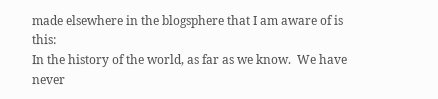made elsewhere in the blogsphere that I am aware of is this:
In the history of the world, as far as we know.  We have never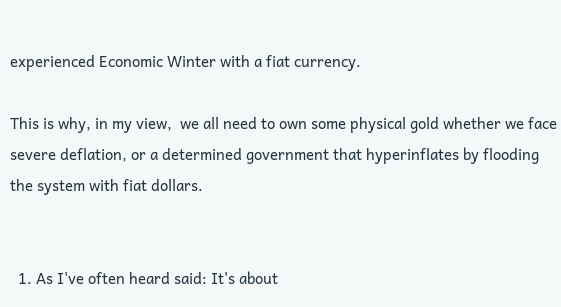experienced Economic Winter with a fiat currency.

This is why, in my view,  we all need to own some physical gold whether we face severe deflation, or a determined government that hyperinflates by flooding the system with fiat dollars.


  1. As I've often heard said: It's about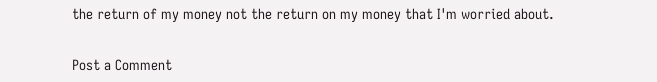the return of my money not the return on my money that I'm worried about.


Post a Comment